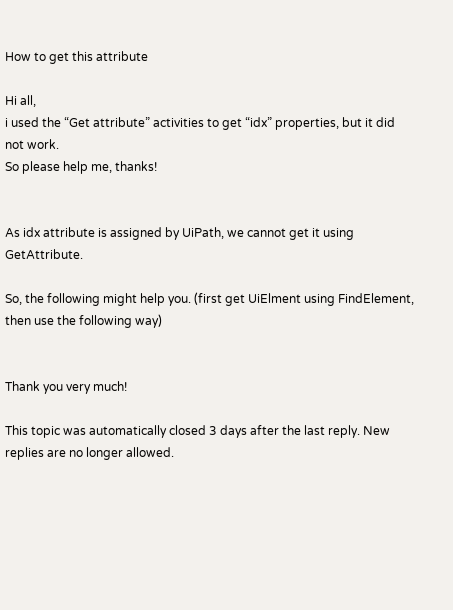How to get this attribute

Hi all,
i used the “Get attribute” activities to get “idx” properties, but it did not work.
So please help me, thanks!


As idx attribute is assigned by UiPath, we cannot get it using GetAttribute.

So, the following might help you. (first get UiElment using FindElement, then use the following way)


Thank you very much!

This topic was automatically closed 3 days after the last reply. New replies are no longer allowed.